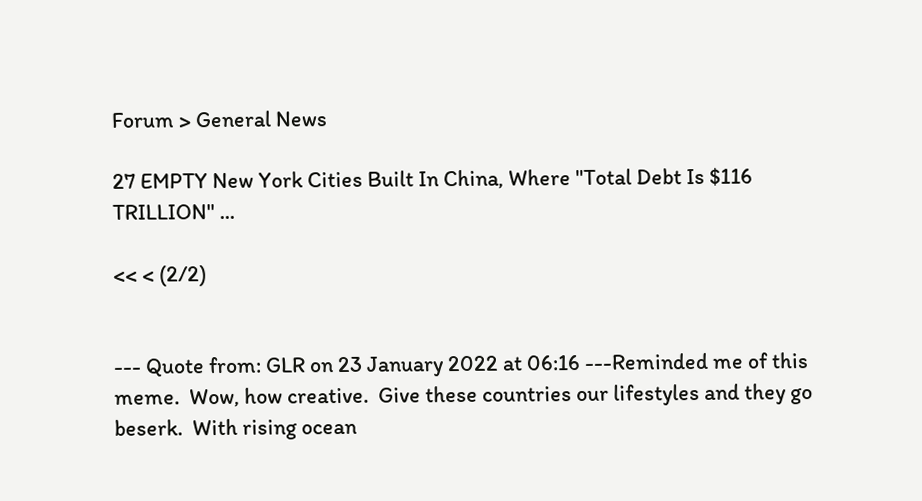Forum > General News

27 EMPTY New York Cities Built In China, Where "Total Debt Is $116 TRILLION" ...

<< < (2/2)


--- Quote from: GLR on 23 January 2022 at 06:16 ---Reminded me of this meme.  Wow, how creative.  Give these countries our lifestyles and they go beserk.  With rising ocean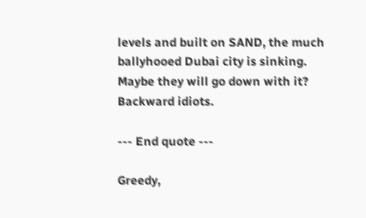levels and built on SAND, the much ballyhooed Dubai city is sinking.  Maybe they will go down with it?  Backward idiots.

--- End quote ---

Greedy,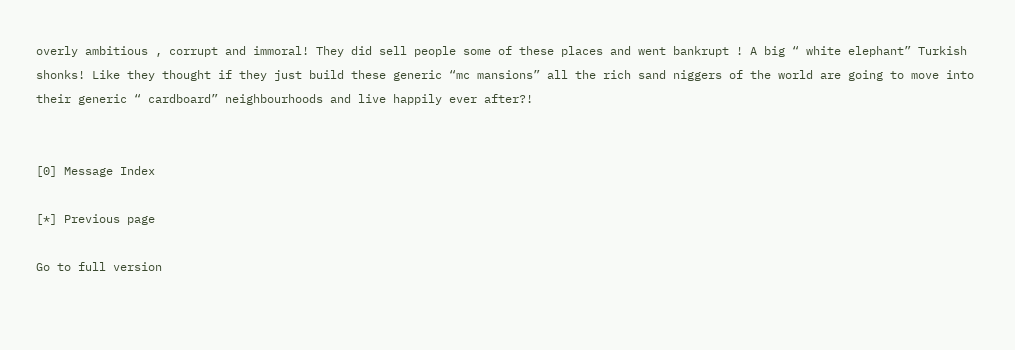overly ambitious , corrupt and immoral! They did sell people some of these places and went bankrupt ! A big “ white elephant” Turkish shonks! Like they thought if they just build these generic “mc mansions” all the rich sand niggers of the world are going to move into their generic “ cardboard” neighbourhoods and live happily ever after?!


[0] Message Index

[*] Previous page

Go to full version